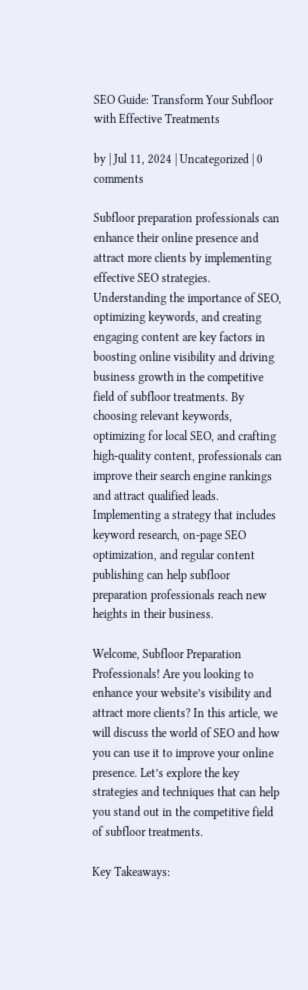SEO Guide: Transform Your Subfloor with Effective Treatments

by | Jul 11, 2024 | Uncategorized | 0 comments

Subfloor preparation professionals can enhance their online presence and attract more clients by implementing effective SEO strategies. Understanding the importance of SEO, optimizing keywords, and creating engaging content are key factors in boosting online visibility and driving business growth in the competitive field of subfloor treatments. By choosing relevant keywords, optimizing for local SEO, and crafting high-quality content, professionals can improve their search engine rankings and attract qualified leads. Implementing a strategy that includes keyword research, on-page SEO optimization, and regular content publishing can help subfloor preparation professionals reach new heights in their business.

Welcome, Subfloor Preparation Professionals! Are you looking to enhance your website’s visibility and attract more clients? In this article, we will discuss the world of SEO and how you can use it to improve your online presence. Let’s explore the key strategies and techniques that can help you stand out in the competitive field of subfloor treatments.

Key Takeaways: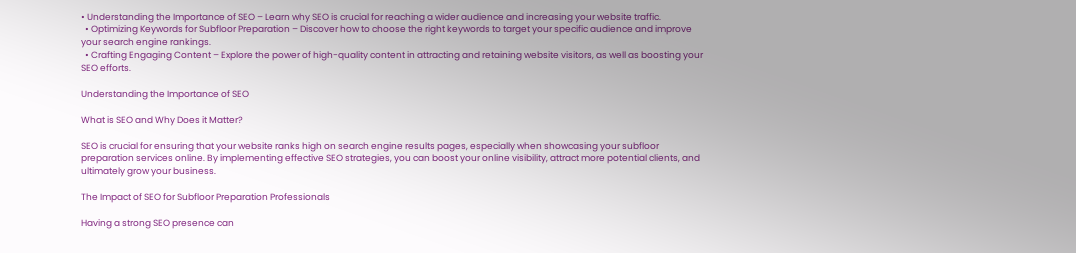• Understanding the Importance of SEO – Learn why SEO is crucial for reaching a wider audience and increasing your website traffic.
  • Optimizing Keywords for Subfloor Preparation – Discover how to choose the right keywords to target your specific audience and improve your search engine rankings.
  • Crafting Engaging Content – Explore the power of high-quality content in attracting and retaining website visitors, as well as boosting your SEO efforts.

Understanding the Importance of SEO

What is SEO and Why Does it Matter?

SEO is crucial for ensuring that your website ranks high on search engine results pages, especially when showcasing your subfloor preparation services online. By implementing effective SEO strategies, you can boost your online visibility, attract more potential clients, and ultimately grow your business.

The Impact of SEO for Subfloor Preparation Professionals

Having a strong SEO presence can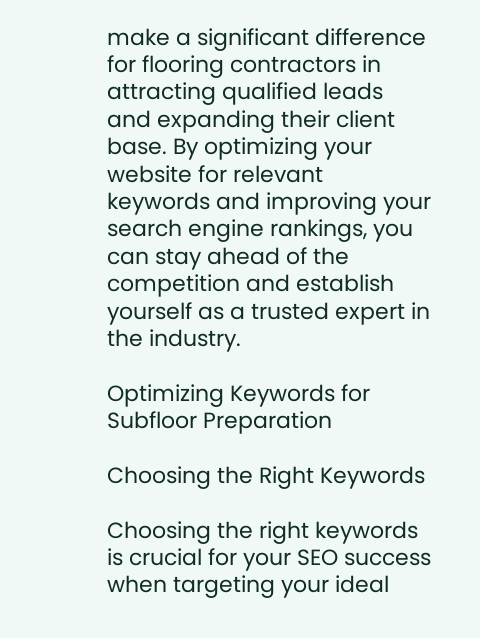make a significant difference for flooring contractors in attracting qualified leads and expanding their client base. By optimizing your website for relevant keywords and improving your search engine rankings, you can stay ahead of the competition and establish yourself as a trusted expert in the industry.

Optimizing Keywords for Subfloor Preparation

Choosing the Right Keywords

Choosing the right keywords is crucial for your SEO success when targeting your ideal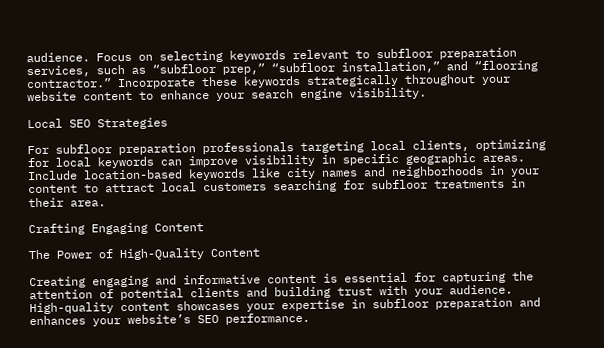audience. Focus on selecting keywords relevant to subfloor preparation services, such as “subfloor prep,” “subfloor installation,” and “flooring contractor.” Incorporate these keywords strategically throughout your website content to enhance your search engine visibility.

Local SEO Strategies

For subfloor preparation professionals targeting local clients, optimizing for local keywords can improve visibility in specific geographic areas. Include location-based keywords like city names and neighborhoods in your content to attract local customers searching for subfloor treatments in their area.

Crafting Engaging Content

The Power of High-Quality Content

Creating engaging and informative content is essential for capturing the attention of potential clients and building trust with your audience. High-quality content showcases your expertise in subfloor preparation and enhances your website’s SEO performance.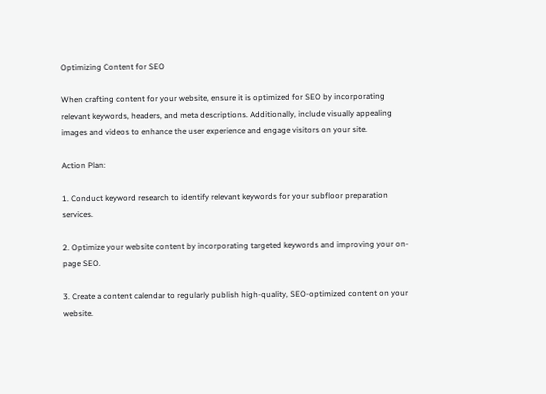Optimizing Content for SEO

When crafting content for your website, ensure it is optimized for SEO by incorporating relevant keywords, headers, and meta descriptions. Additionally, include visually appealing images and videos to enhance the user experience and engage visitors on your site.

Action Plan:

1. Conduct keyword research to identify relevant keywords for your subfloor preparation services.

2. Optimize your website content by incorporating targeted keywords and improving your on-page SEO.

3. Create a content calendar to regularly publish high-quality, SEO-optimized content on your website.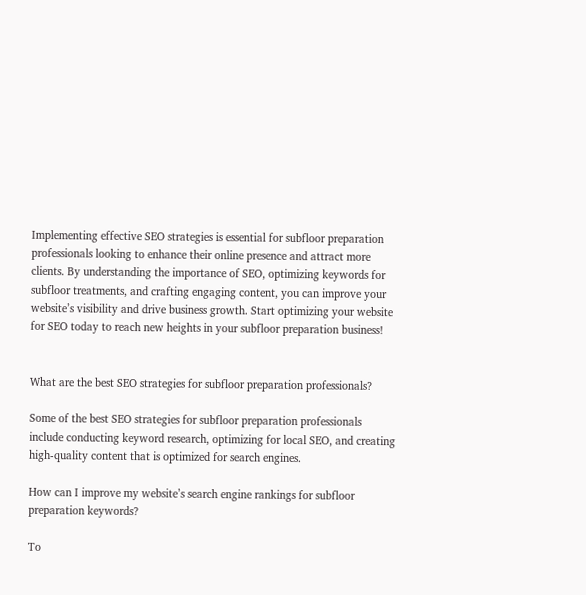Implementing effective SEO strategies is essential for subfloor preparation professionals looking to enhance their online presence and attract more clients. By understanding the importance of SEO, optimizing keywords for subfloor treatments, and crafting engaging content, you can improve your website’s visibility and drive business growth. Start optimizing your website for SEO today to reach new heights in your subfloor preparation business!


What are the best SEO strategies for subfloor preparation professionals?

Some of the best SEO strategies for subfloor preparation professionals include conducting keyword research, optimizing for local SEO, and creating high-quality content that is optimized for search engines.

How can I improve my website’s search engine rankings for subfloor preparation keywords?

To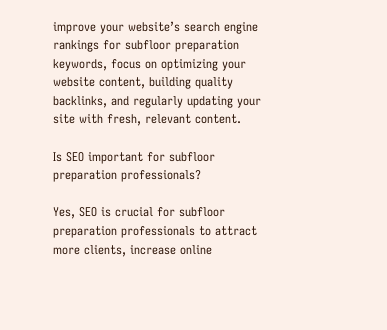improve your website’s search engine rankings for subfloor preparation keywords, focus on optimizing your website content, building quality backlinks, and regularly updating your site with fresh, relevant content.

Is SEO important for subfloor preparation professionals?

Yes, SEO is crucial for subfloor preparation professionals to attract more clients, increase online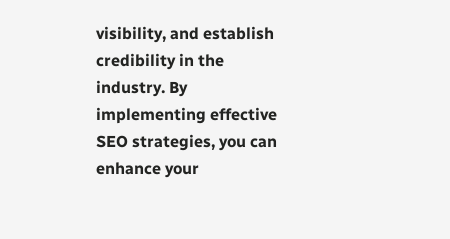visibility, and establish credibility in the industry. By implementing effective SEO strategies, you can enhance your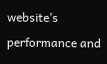website’s performance and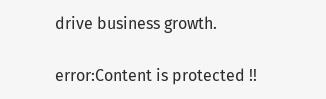drive business growth.

error:Content is protected !!